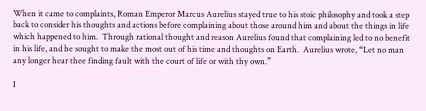When it came to complaints, Roman Emperor Marcus Aurelius stayed true to his stoic philosophy and took a step back to consider his thoughts and actions before complaining about those around him and about the things in life which happened to him.  Through rational thought and reason Aurelius found that complaining led to no benefit in his life, and he sought to make the most out of his time and thoughts on Earth.  Aurelius wrote, “Let no man any longer hear thee finding fault with the court of life or with thy own.”

I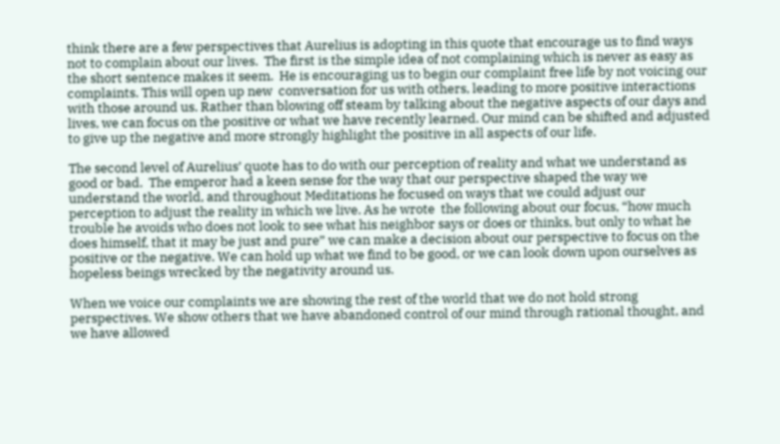think there are a few perspectives that Aurelius is adopting in this quote that encourage us to find ways not to complain about our lives.  The first is the simple idea of not complaining which is never as easy as the short sentence makes it seem.  He is encouraging us to begin our complaint free life by not voicing our complaints. This will open up new  conversation for us with others, leading to more positive interactions with those around us. Rather than blowing off steam by talking about the negative aspects of our days and lives, we can focus on the positive or what we have recently learned. Our mind can be shifted and adjusted to give up the negative and more strongly highlight the positive in all aspects of our life.

The second level of Aurelius’ quote has to do with our perception of reality and what we understand as good or bad.  The emperor had a keen sense for the way that our perspective shaped the way we understand the world, and throughout Meditations he focused on ways that we could adjust our perception to adjust the reality in which we live. As he wrote  the following about our focus, “how much trouble he avoids who does not look to see what his neighbor says or does or thinks, but only to what he does himself, that it may be just and pure” we can make a decision about our perspective to focus on the positive or the negative. We can hold up what we find to be good, or we can look down upon ourselves as hopeless beings wrecked by the negativity around us.

When we voice our complaints we are showing the rest of the world that we do not hold strong perspectives. We show others that we have abandoned control of our mind through rational thought, and we have allowed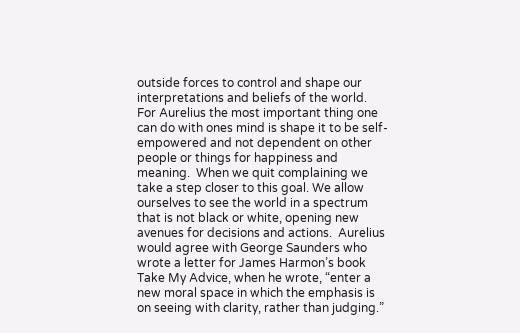outside forces to control and shape our interpretations and beliefs of the world.  For Aurelius the most important thing one can do with ones mind is shape it to be self-empowered and not dependent on other people or things for happiness and meaning.  When we quit complaining we take a step closer to this goal. We allow ourselves to see the world in a spectrum that is not black or white, opening new avenues for decisions and actions.  Aurelius would agree with George Saunders who wrote a letter for James Harmon’s book Take My Advice, when he wrote, “enter a new moral space in which the emphasis is on seeing with clarity, rather than judging.”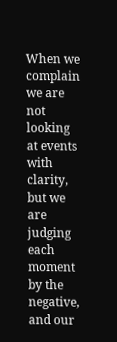When we complain we are not looking at events with clarity, but we are judging each moment by the negative, and our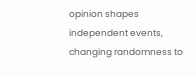opinion shapes independent events, changing randomness to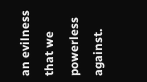an evilness that we powerless against.